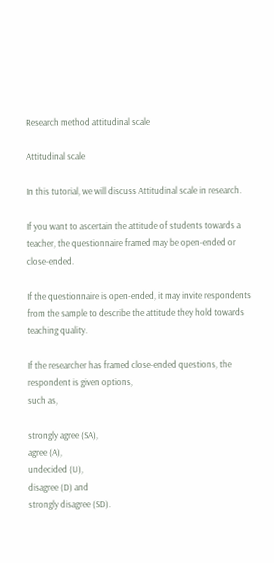Research method attitudinal scale

Attitudinal scale

In this tutorial, we will discuss Attitudinal scale in research.

If you want to ascertain the attitude of students towards a teacher, the questionnaire framed may be open-ended or close-ended.

If the questionnaire is open-ended, it may invite respondents from the sample to describe the attitude they hold towards teaching quality.

If the researcher has framed close-ended questions, the respondent is given options,
such as,

strongly agree (SA),
agree (A),
undecided (U),
disagree (D) and
strongly disagree (SD).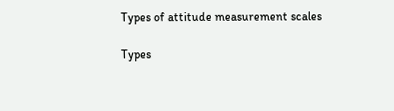Types of attitude measurement scales

Types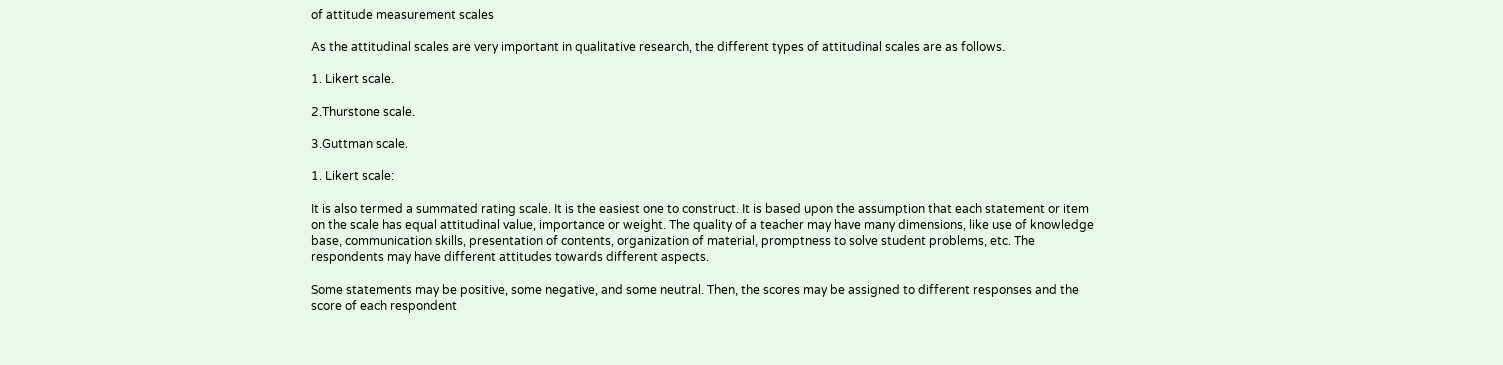of attitude measurement scales

As the attitudinal scales are very important in qualitative research, the different types of attitudinal scales are as follows.

1. Likert scale.

2.Thurstone scale.

3.Guttman scale.

1. Likert scale:

It is also termed a summated rating scale. It is the easiest one to construct. It is based upon the assumption that each statement or item on the scale has equal attitudinal value, importance or weight. The quality of a teacher may have many dimensions, like use of knowledge base, communication skills, presentation of contents, organization of material, promptness to solve student problems, etc. The respondents may have different attitudes towards different aspects.

Some statements may be positive, some negative, and some neutral. Then, the scores may be assigned to different responses and the score of each respondent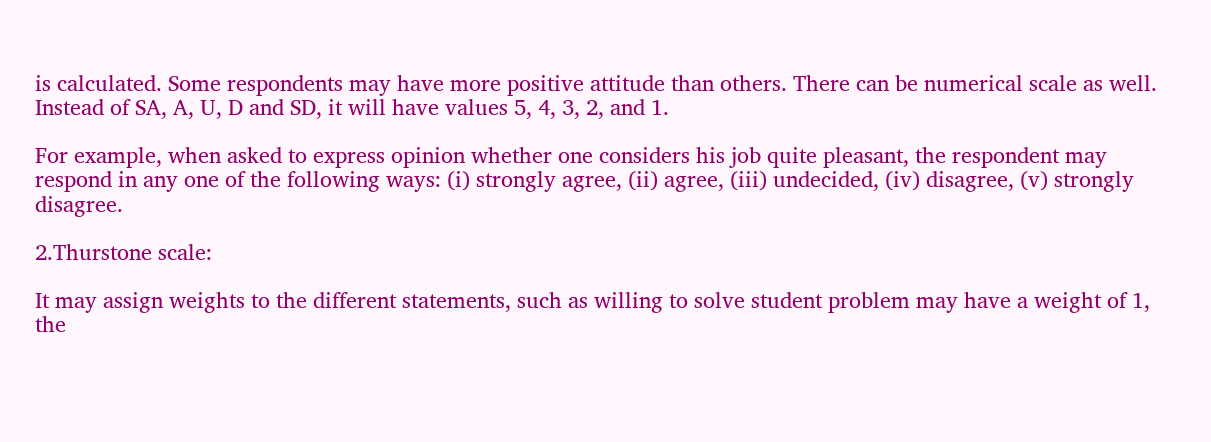is calculated. Some respondents may have more positive attitude than others. There can be numerical scale as well. Instead of SA, A, U, D and SD, it will have values 5, 4, 3, 2, and 1.

For example, when asked to express opinion whether one considers his job quite pleasant, the respondent may respond in any one of the following ways: (i) strongly agree, (ii) agree, (iii) undecided, (iv) disagree, (v) strongly disagree.

2.Thurstone scale:

It may assign weights to the different statements, such as willing to solve student problem may have a weight of 1, the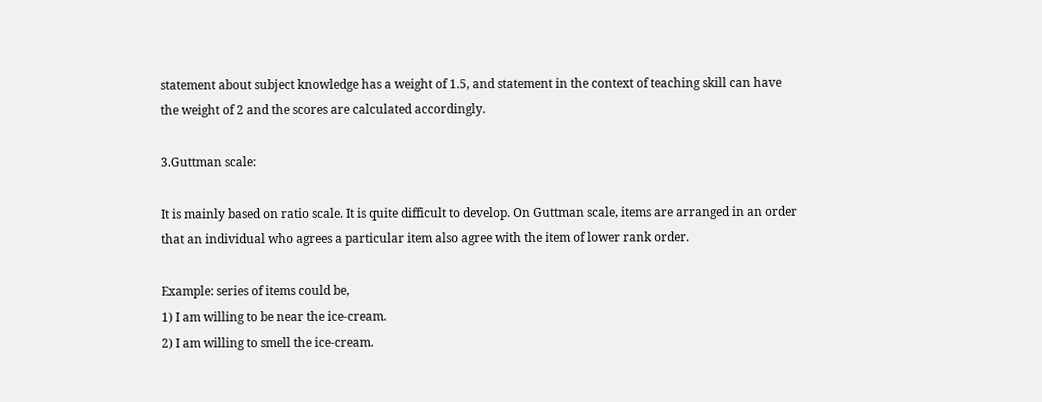statement about subject knowledge has a weight of 1.5, and statement in the context of teaching skill can have the weight of 2 and the scores are calculated accordingly.

3.Guttman scale:

It is mainly based on ratio scale. It is quite difficult to develop. On Guttman scale, items are arranged in an order that an individual who agrees a particular item also agree with the item of lower rank order.

Example: series of items could be,
1) I am willing to be near the ice-cream.
2) I am willing to smell the ice-cream.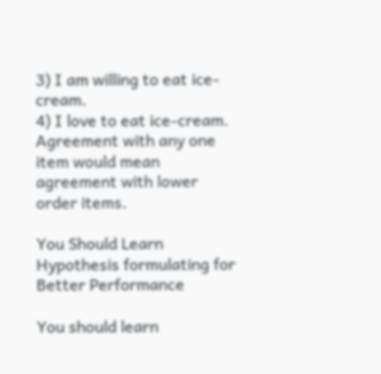3) I am willing to eat ice-cream.
4) I love to eat ice-cream.
Agreement with any one item would mean agreement with lower order items.

You Should Learn Hypothesis formulating for Better Performance

You should learn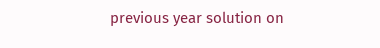previous year solution on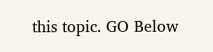this topic. GO Below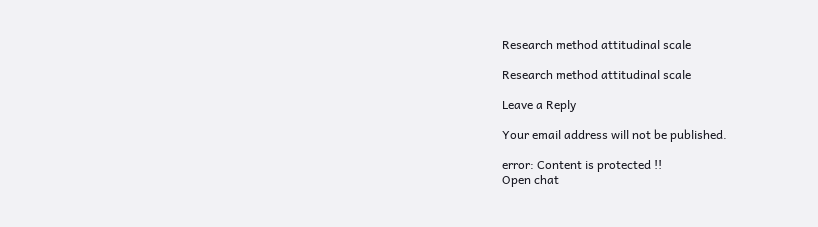Research method attitudinal scale

Research method attitudinal scale

Leave a Reply

Your email address will not be published.

error: Content is protected !!
Open chat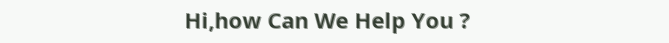Hi,how Can We Help You ?